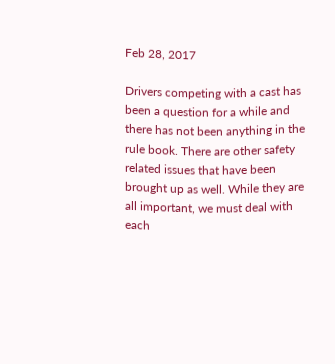Feb 28, 2017

Drivers competing with a cast has been a question for a while and there has not been anything in the rule book. There are other safety related issues that have been brought up as well. While they are all important, we must deal with each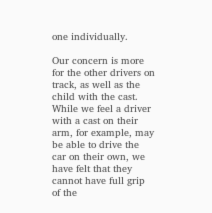one individually.

Our concern is more for the other drivers on track, as well as the child with the cast. While we feel a driver with a cast on their arm, for example, may be able to drive the car on their own, we have felt that they cannot have full grip of the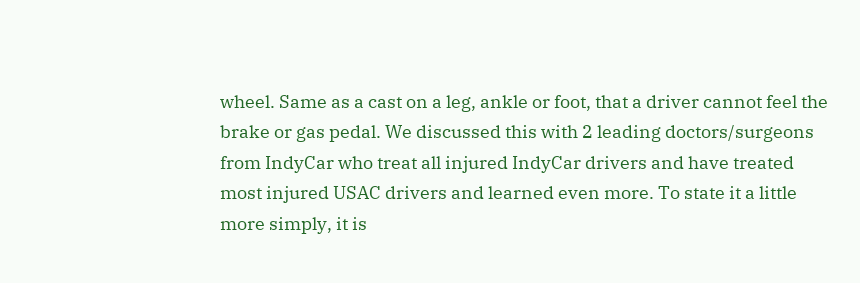wheel. Same as a cast on a leg, ankle or foot, that a driver cannot feel the brake or gas pedal. We discussed this with 2 leading doctors/surgeons from IndyCar who treat all injured IndyCar drivers and have treated most injured USAC drivers and learned even more. To state it a little more simply, it is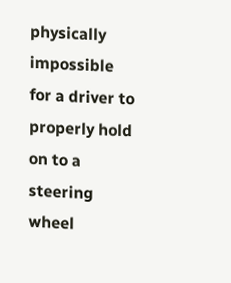physically impossible for a driver to properly hold on to a steering wheel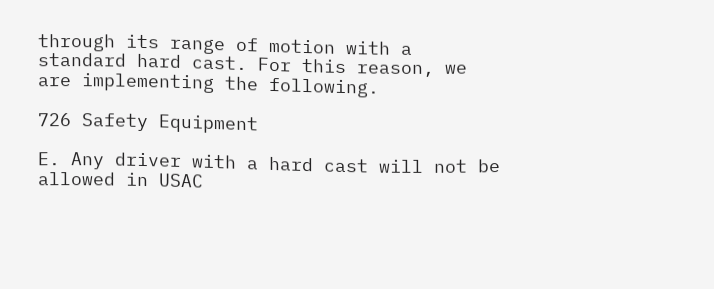through its range of motion with a standard hard cast. For this reason, we are implementing the following.

726 Safety Equipment

E. Any driver with a hard cast will not be allowed in USAC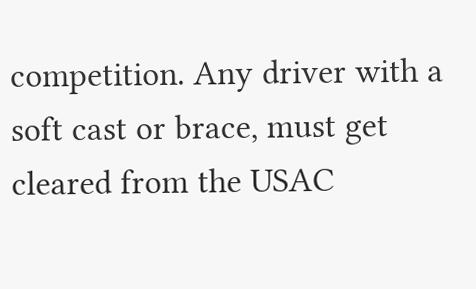competition. Any driver with a soft cast or brace, must get cleared from the USAC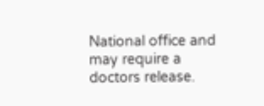National office and may require a doctors release.